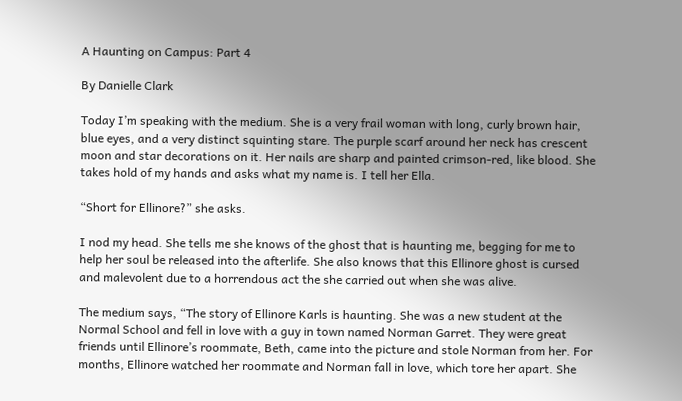A Haunting on Campus: Part 4

By Danielle Clark

Today I’m speaking with the medium. She is a very frail woman with long, curly brown hair, blue eyes, and a very distinct squinting stare. The purple scarf around her neck has crescent moon and star decorations on it. Her nails are sharp and painted crimson-red, like blood. She takes hold of my hands and asks what my name is. I tell her Ella.

“Short for Ellinore?” she asks.

I nod my head. She tells me she knows of the ghost that is haunting me, begging for me to help her soul be released into the afterlife. She also knows that this Ellinore ghost is cursed and malevolent due to a horrendous act the she carried out when she was alive.

The medium says, “The story of Ellinore Karls is haunting. She was a new student at the Normal School and fell in love with a guy in town named Norman Garret. They were great friends until Ellinore’s roommate, Beth, came into the picture and stole Norman from her. For months, Ellinore watched her roommate and Norman fall in love, which tore her apart. She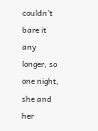couldn’t bare it any longer, so one night, she and her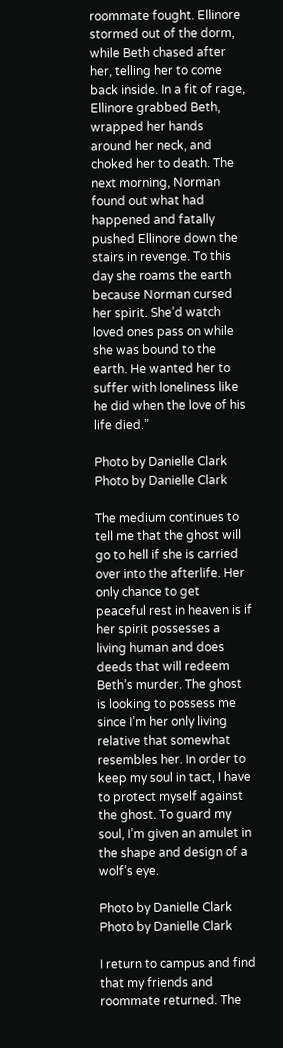roommate fought. Ellinore stormed out of the dorm, while Beth chased after her, telling her to come back inside. In a fit of rage, Ellinore grabbed Beth, wrapped her hands around her neck, and choked her to death. The next morning, Norman found out what had happened and fatally pushed Ellinore down the stairs in revenge. To this day she roams the earth because Norman cursed her spirit. She’d watch loved ones pass on while she was bound to the earth. He wanted her to suffer with loneliness like he did when the love of his life died.”

Photo by Danielle Clark
Photo by Danielle Clark

The medium continues to tell me that the ghost will go to hell if she is carried over into the afterlife. Her only chance to get peaceful rest in heaven is if her spirit possesses a living human and does deeds that will redeem Beth’s murder. The ghost is looking to possess me since I’m her only living relative that somewhat resembles her. In order to keep my soul in tact, I have to protect myself against the ghost. To guard my soul, I’m given an amulet in the shape and design of a wolf’s eye.

Photo by Danielle Clark
Photo by Danielle Clark

I return to campus and find that my friends and roommate returned. The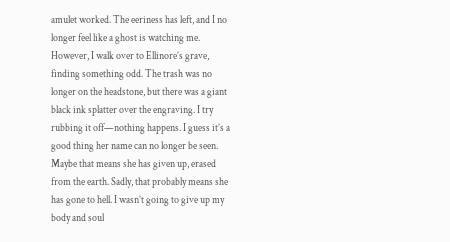amulet worked. The eeriness has left, and I no longer feel like a ghost is watching me. However, I walk over to Ellinore’s grave, finding something odd. The trash was no longer on the headstone, but there was a giant black ink splatter over the engraving. I try rubbing it off—nothing happens. I guess it’s a good thing her name can no longer be seen. Maybe that means she has given up, erased from the earth. Sadly, that probably means she has gone to hell. I wasn’t going to give up my body and soul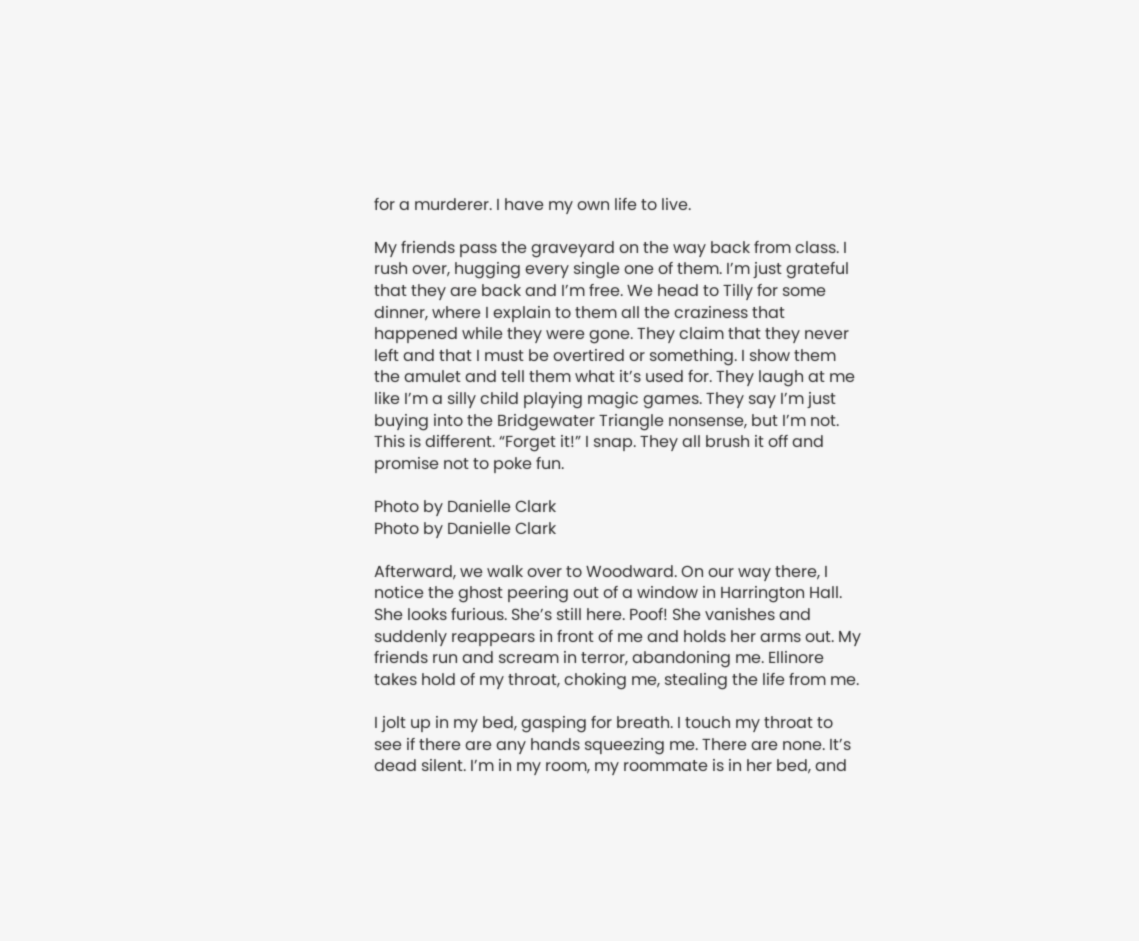for a murderer. I have my own life to live.

My friends pass the graveyard on the way back from class. I rush over, hugging every single one of them. I’m just grateful that they are back and I’m free. We head to Tilly for some dinner, where I explain to them all the craziness that happened while they were gone. They claim that they never left and that I must be overtired or something. I show them the amulet and tell them what it’s used for. They laugh at me like I’m a silly child playing magic games. They say I’m just buying into the Bridgewater Triangle nonsense, but I’m not. This is different. “Forget it!” I snap. They all brush it off and promise not to poke fun.

Photo by Danielle Clark
Photo by Danielle Clark

Afterward, we walk over to Woodward. On our way there, I notice the ghost peering out of a window in Harrington Hall. She looks furious. She’s still here. Poof! She vanishes and suddenly reappears in front of me and holds her arms out. My friends run and scream in terror, abandoning me. Ellinore takes hold of my throat, choking me, stealing the life from me.

I jolt up in my bed, gasping for breath. I touch my throat to see if there are any hands squeezing me. There are none. It’s dead silent. I’m in my room, my roommate is in her bed, and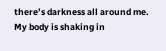there’s darkness all around me. My body is shaking in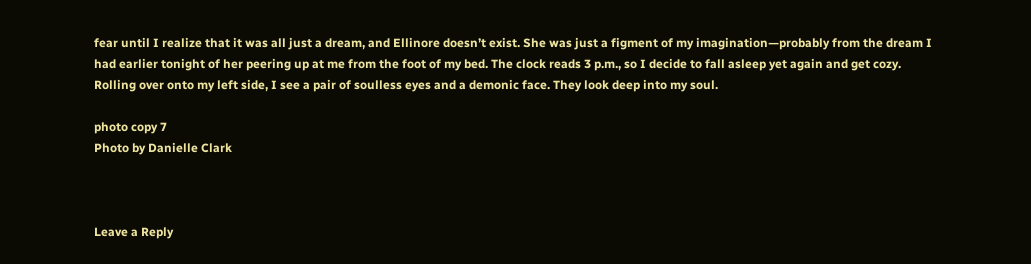fear until I realize that it was all just a dream, and Ellinore doesn’t exist. She was just a figment of my imagination—probably from the dream I had earlier tonight of her peering up at me from the foot of my bed. The clock reads 3 p.m., so I decide to fall asleep yet again and get cozy. Rolling over onto my left side, I see a pair of soulless eyes and a demonic face. They look deep into my soul.

photo copy 7
Photo by Danielle Clark



Leave a Reply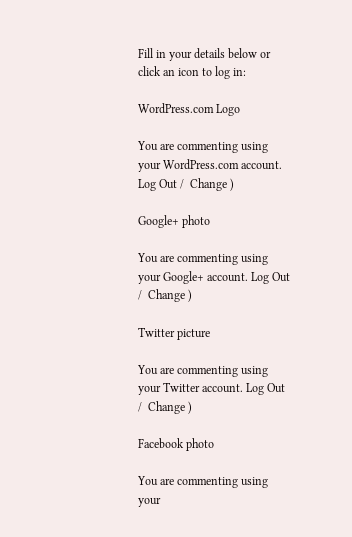Fill in your details below or click an icon to log in:

WordPress.com Logo

You are commenting using your WordPress.com account. Log Out /  Change )

Google+ photo

You are commenting using your Google+ account. Log Out /  Change )

Twitter picture

You are commenting using your Twitter account. Log Out /  Change )

Facebook photo

You are commenting using your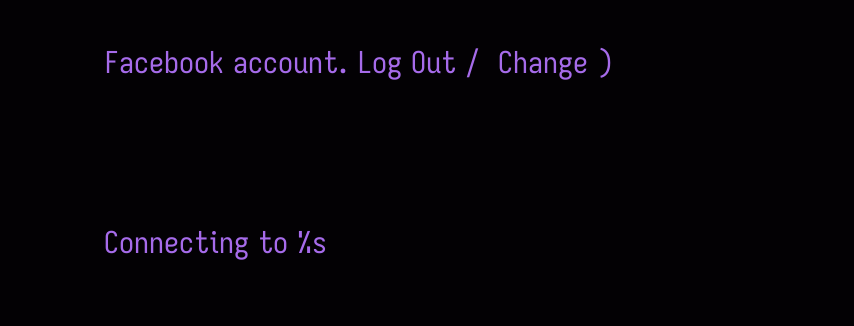Facebook account. Log Out /  Change )


Connecting to %s